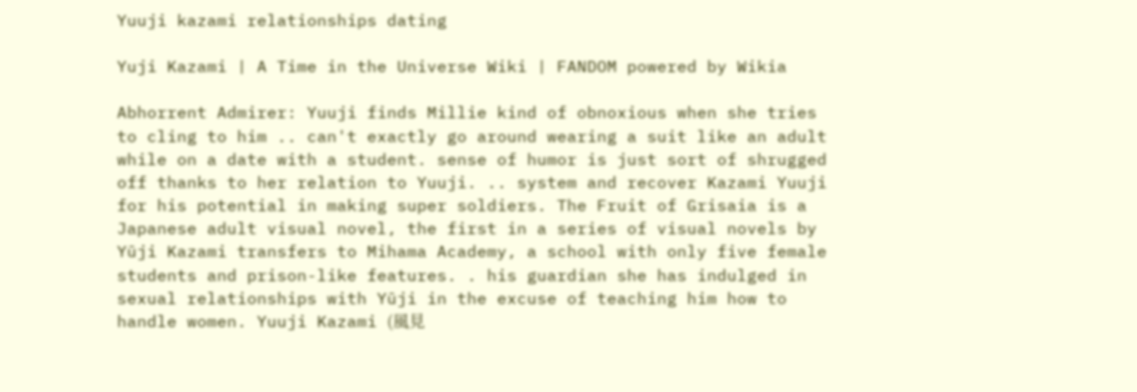Yuuji kazami relationships dating

Yuji Kazami | A Time in the Universe Wiki | FANDOM powered by Wikia

Abhorrent Admirer: Yuuji finds Millie kind of obnoxious when she tries to cling to him .. can't exactly go around wearing a suit like an adult while on a date with a student. sense of humor is just sort of shrugged off thanks to her relation to Yuuji. .. system and recover Kazami Yuuji for his potential in making super soldiers. The Fruit of Grisaia is a Japanese adult visual novel, the first in a series of visual novels by Yūji Kazami transfers to Mihama Academy, a school with only five female students and prison-like features. . his guardian she has indulged in sexual relationships with Yūji in the excuse of teaching him how to handle women. Yuuji Kazami (風見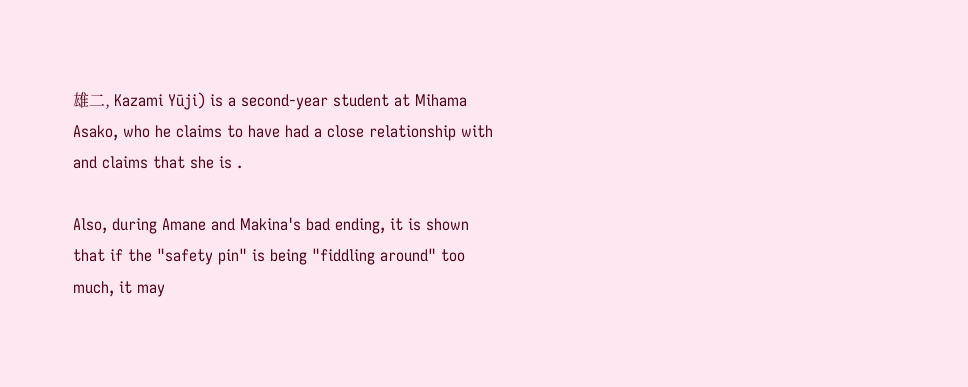雄二, Kazami Yūji) is a second-year student at Mihama Asako, who he claims to have had a close relationship with and claims that she is .

Also, during Amane and Makina's bad ending, it is shown that if the "safety pin" is being "fiddling around" too much, it may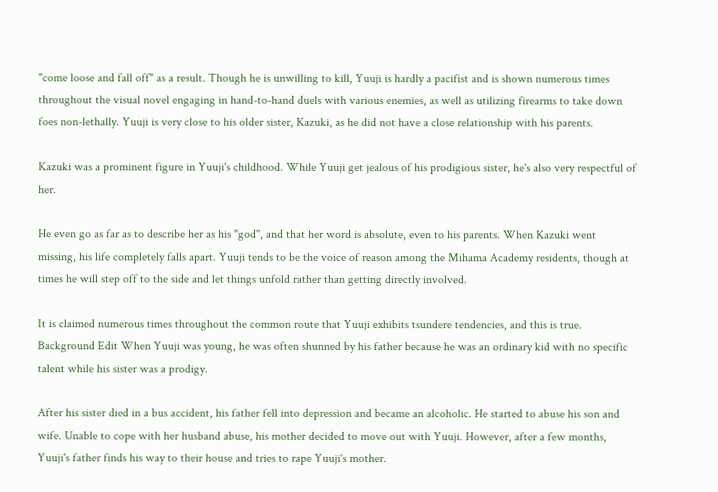"come loose and fall off" as a result. Though he is unwilling to kill, Yuuji is hardly a pacifist and is shown numerous times throughout the visual novel engaging in hand-to-hand duels with various enemies, as well as utilizing firearms to take down foes non-lethally. Yuuji is very close to his older sister, Kazuki, as he did not have a close relationship with his parents.

Kazuki was a prominent figure in Yuuji's childhood. While Yuuji get jealous of his prodigious sister, he's also very respectful of her.

He even go as far as to describe her as his "god", and that her word is absolute, even to his parents. When Kazuki went missing, his life completely falls apart. Yuuji tends to be the voice of reason among the Mihama Academy residents, though at times he will step off to the side and let things unfold rather than getting directly involved.

It is claimed numerous times throughout the common route that Yuuji exhibits tsundere tendencies, and this is true. Background Edit When Yuuji was young, he was often shunned by his father because he was an ordinary kid with no specific talent while his sister was a prodigy.

After his sister died in a bus accident, his father fell into depression and became an alcoholic. He started to abuse his son and wife. Unable to cope with her husband abuse, his mother decided to move out with Yuuji. However, after a few months, Yuuji's father finds his way to their house and tries to rape Yuuji's mother.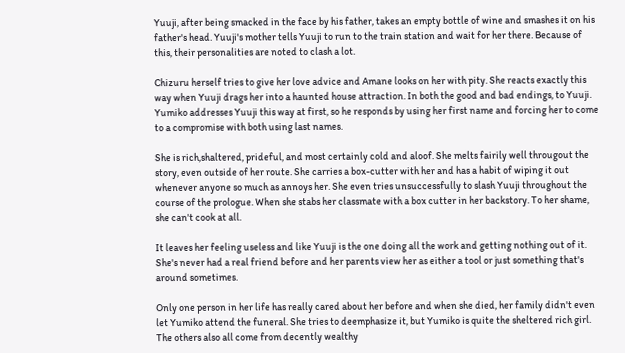Yuuji, after being smacked in the face by his father, takes an empty bottle of wine and smashes it on his father's head. Yuuji's mother tells Yuuji to run to the train station and wait for her there. Because of this, their personalities are noted to clash a lot.

Chizuru herself tries to give her love advice and Amane looks on her with pity. She reacts exactly this way when Yuuji drags her into a haunted house attraction. In both the good and bad endings, to Yuuji. Yumiko addresses Yuuji this way at first, so he responds by using her first name and forcing her to come to a compromise with both using last names.

She is rich,shaltered, prideful, and most certainly cold and aloof. She melts fairily well througout the story, even outside of her route. She carries a box-cutter with her and has a habit of wiping it out whenever anyone so much as annoys her. She even tries unsuccessfully to slash Yuuji throughout the course of the prologue. When she stabs her classmate with a box cutter in her backstory. To her shame, she can't cook at all.

It leaves her feeling useless and like Yuuji is the one doing all the work and getting nothing out of it. She's never had a real friend before and her parents view her as either a tool or just something that's around sometimes.

Only one person in her life has really cared about her before and when she died, her family didn't even let Yumiko attend the funeral. She tries to deemphasize it, but Yumiko is quite the sheltered rich girl. The others also all come from decently wealthy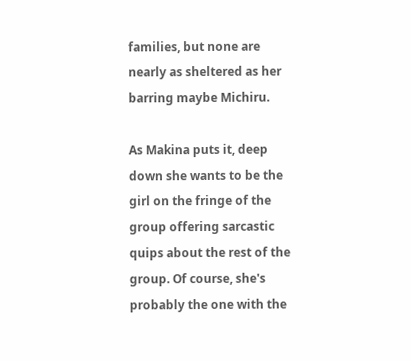families, but none are nearly as sheltered as her barring maybe Michiru.

As Makina puts it, deep down she wants to be the girl on the fringe of the group offering sarcastic quips about the rest of the group. Of course, she's probably the one with the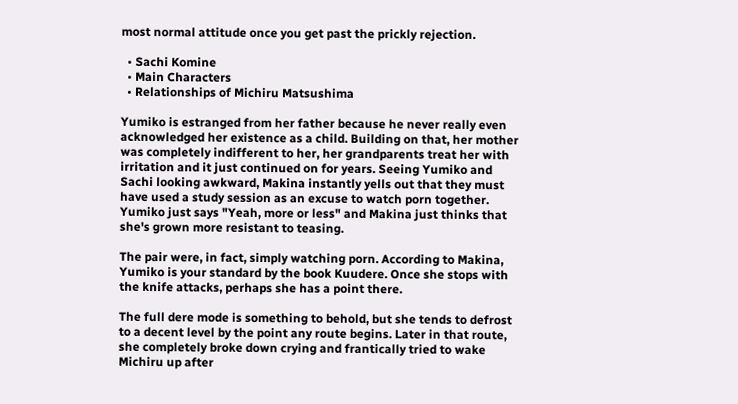most normal attitude once you get past the prickly rejection.

  • Sachi Komine
  • Main Characters
  • Relationships of Michiru Matsushima

Yumiko is estranged from her father because he never really even acknowledged her existence as a child. Building on that, her mother was completely indifferent to her, her grandparents treat her with irritation and it just continued on for years. Seeing Yumiko and Sachi looking awkward, Makina instantly yells out that they must have used a study session as an excuse to watch porn together. Yumiko just says "Yeah, more or less" and Makina just thinks that she's grown more resistant to teasing.

The pair were, in fact, simply watching porn. According to Makina, Yumiko is your standard by the book Kuudere. Once she stops with the knife attacks, perhaps she has a point there.

The full dere mode is something to behold, but she tends to defrost to a decent level by the point any route begins. Later in that route, she completely broke down crying and frantically tried to wake Michiru up after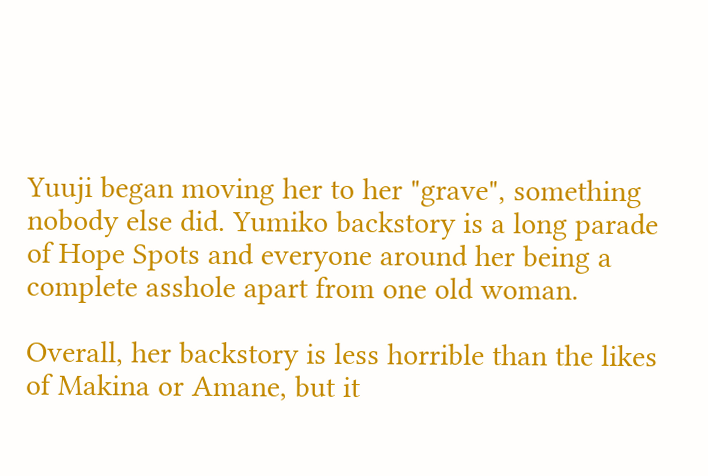Yuuji began moving her to her "grave", something nobody else did. Yumiko backstory is a long parade of Hope Spots and everyone around her being a complete asshole apart from one old woman.

Overall, her backstory is less horrible than the likes of Makina or Amane, but it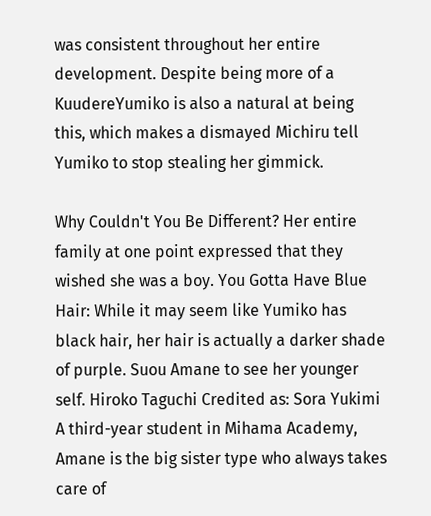was consistent throughout her entire development. Despite being more of a KuudereYumiko is also a natural at being this, which makes a dismayed Michiru tell Yumiko to stop stealing her gimmick.

Why Couldn't You Be Different? Her entire family at one point expressed that they wished she was a boy. You Gotta Have Blue Hair: While it may seem like Yumiko has black hair, her hair is actually a darker shade of purple. Suou Amane to see her younger self. Hiroko Taguchi Credited as: Sora Yukimi A third-year student in Mihama Academy, Amane is the big sister type who always takes care of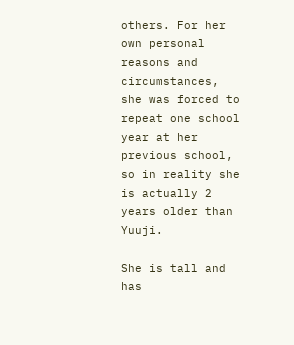others. For her own personal reasons and circumstances, she was forced to repeat one school year at her previous school, so in reality she is actually 2 years older than Yuuji.

She is tall and has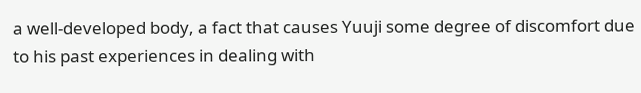a well-developed body, a fact that causes Yuuji some degree of discomfort due to his past experiences in dealing with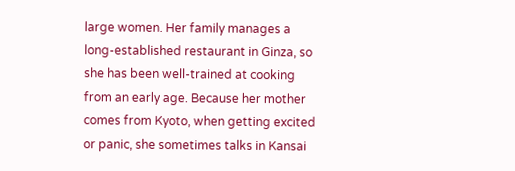large women. Her family manages a long-established restaurant in Ginza, so she has been well-trained at cooking from an early age. Because her mother comes from Kyoto, when getting excited or panic, she sometimes talks in Kansai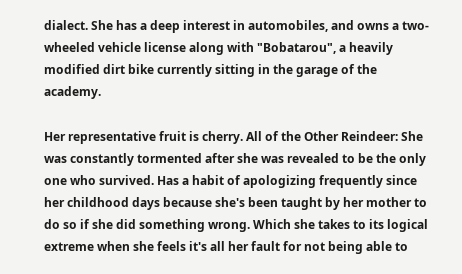dialect. She has a deep interest in automobiles, and owns a two-wheeled vehicle license along with "Bobatarou", a heavily modified dirt bike currently sitting in the garage of the academy.

Her representative fruit is cherry. All of the Other Reindeer: She was constantly tormented after she was revealed to be the only one who survived. Has a habit of apologizing frequently since her childhood days because she's been taught by her mother to do so if she did something wrong. Which she takes to its logical extreme when she feels it's all her fault for not being able to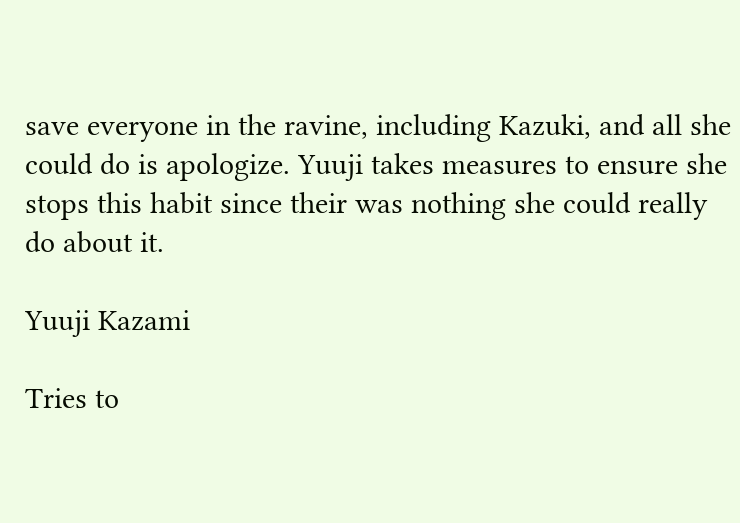save everyone in the ravine, including Kazuki, and all she could do is apologize. Yuuji takes measures to ensure she stops this habit since their was nothing she could really do about it.

Yuuji Kazami

Tries to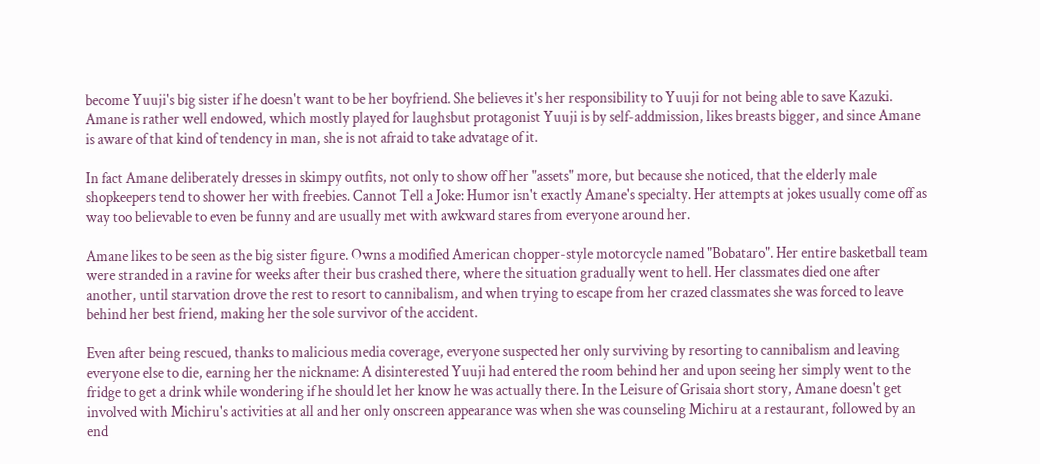become Yuuji's big sister if he doesn't want to be her boyfriend. She believes it's her responsibility to Yuuji for not being able to save Kazuki. Amane is rather well endowed, which mostly played for laughsbut protagonist Yuuji is by self-addmission, likes breasts bigger, and since Amane is aware of that kind of tendency in man, she is not afraid to take advatage of it.

In fact Amane deliberately dresses in skimpy outfits, not only to show off her "assets" more, but because she noticed, that the elderly male shopkeepers tend to shower her with freebies. Cannot Tell a Joke: Humor isn't exactly Amane's specialty. Her attempts at jokes usually come off as way too believable to even be funny and are usually met with awkward stares from everyone around her.

Amane likes to be seen as the big sister figure. Owns a modified American chopper-style motorcycle named "Bobataro". Her entire basketball team were stranded in a ravine for weeks after their bus crashed there, where the situation gradually went to hell. Her classmates died one after another, until starvation drove the rest to resort to cannibalism, and when trying to escape from her crazed classmates she was forced to leave behind her best friend, making her the sole survivor of the accident.

Even after being rescued, thanks to malicious media coverage, everyone suspected her only surviving by resorting to cannibalism and leaving everyone else to die, earning her the nickname: A disinterested Yuuji had entered the room behind her and upon seeing her simply went to the fridge to get a drink while wondering if he should let her know he was actually there. In the Leisure of Grisaia short story, Amane doesn't get involved with Michiru's activities at all and her only onscreen appearance was when she was counseling Michiru at a restaurant, followed by an end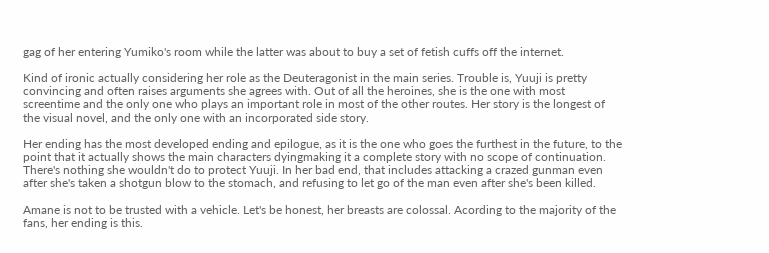gag of her entering Yumiko's room while the latter was about to buy a set of fetish cuffs off the internet.

Kind of ironic actually considering her role as the Deuteragonist in the main series. Trouble is, Yuuji is pretty convincing and often raises arguments she agrees with. Out of all the heroines, she is the one with most screentime and the only one who plays an important role in most of the other routes. Her story is the longest of the visual novel, and the only one with an incorporated side story.

Her ending has the most developed ending and epilogue, as it is the one who goes the furthest in the future, to the point that it actually shows the main characters dyingmaking it a complete story with no scope of continuation. There's nothing she wouldn't do to protect Yuuji. In her bad end, that includes attacking a crazed gunman even after she's taken a shotgun blow to the stomach, and refusing to let go of the man even after she's been killed.

Amane is not to be trusted with a vehicle. Let's be honest, her breasts are colossal. Acording to the majority of the fans, her ending is this.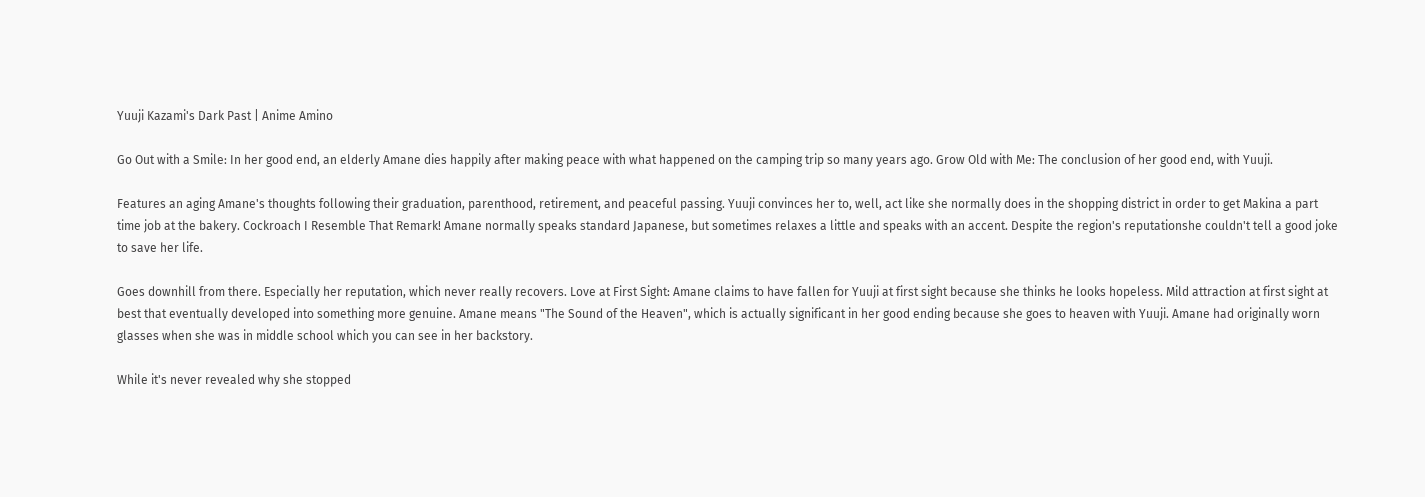Yuuji Kazami's Dark Past | Anime Amino

Go Out with a Smile: In her good end, an elderly Amane dies happily after making peace with what happened on the camping trip so many years ago. Grow Old with Me: The conclusion of her good end, with Yuuji.

Features an aging Amane's thoughts following their graduation, parenthood, retirement, and peaceful passing. Yuuji convinces her to, well, act like she normally does in the shopping district in order to get Makina a part time job at the bakery. Cockroach I Resemble That Remark! Amane normally speaks standard Japanese, but sometimes relaxes a little and speaks with an accent. Despite the region's reputationshe couldn't tell a good joke to save her life.

Goes downhill from there. Especially her reputation, which never really recovers. Love at First Sight: Amane claims to have fallen for Yuuji at first sight because she thinks he looks hopeless. Mild attraction at first sight at best that eventually developed into something more genuine. Amane means "The Sound of the Heaven", which is actually significant in her good ending because she goes to heaven with Yuuji. Amane had originally worn glasses when she was in middle school which you can see in her backstory.

While it's never revealed why she stopped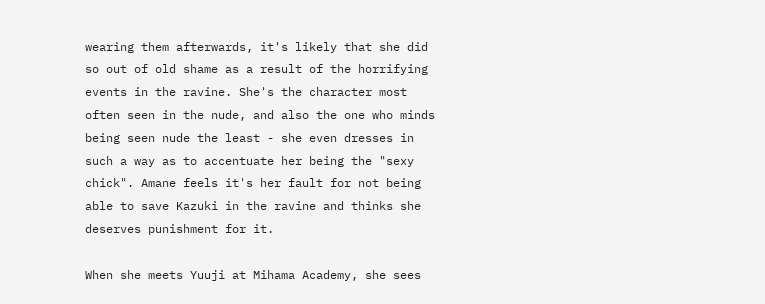wearing them afterwards, it's likely that she did so out of old shame as a result of the horrifying events in the ravine. She's the character most often seen in the nude, and also the one who minds being seen nude the least - she even dresses in such a way as to accentuate her being the "sexy chick". Amane feels it's her fault for not being able to save Kazuki in the ravine and thinks she deserves punishment for it.

When she meets Yuuji at Mihama Academy, she sees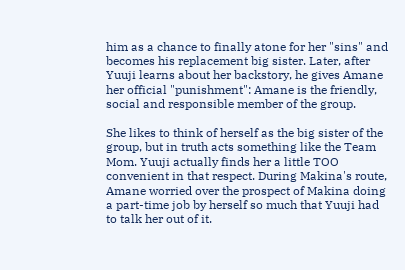him as a chance to finally atone for her "sins" and becomes his replacement big sister. Later, after Yuuji learns about her backstory, he gives Amane her official "punishment": Amane is the friendly, social and responsible member of the group.

She likes to think of herself as the big sister of the group, but in truth acts something like the Team Mom. Yuuji actually finds her a little TOO convenient in that respect. During Makina's route, Amane worried over the prospect of Makina doing a part-time job by herself so much that Yuuji had to talk her out of it.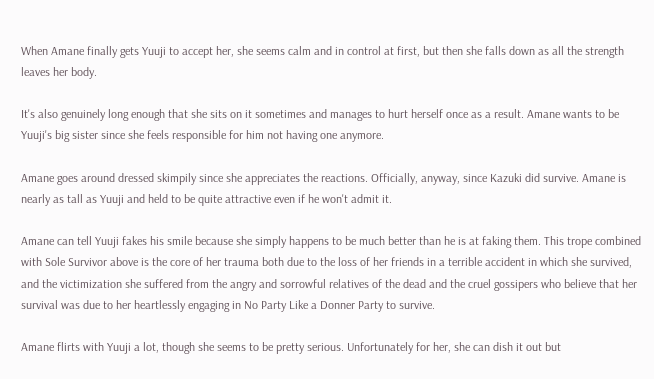When Amane finally gets Yuuji to accept her, she seems calm and in control at first, but then she falls down as all the strength leaves her body.

It's also genuinely long enough that she sits on it sometimes and manages to hurt herself once as a result. Amane wants to be Yuuji's big sister since she feels responsible for him not having one anymore.

Amane goes around dressed skimpily since she appreciates the reactions. Officially, anyway, since Kazuki did survive. Amane is nearly as tall as Yuuji and held to be quite attractive even if he won't admit it.

Amane can tell Yuuji fakes his smile because she simply happens to be much better than he is at faking them. This trope combined with Sole Survivor above is the core of her trauma both due to the loss of her friends in a terrible accident in which she survived, and the victimization she suffered from the angry and sorrowful relatives of the dead and the cruel gossipers who believe that her survival was due to her heartlessly engaging in No Party Like a Donner Party to survive.

Amane flirts with Yuuji a lot, though she seems to be pretty serious. Unfortunately for her, she can dish it out but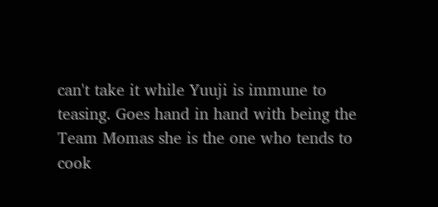can't take it while Yuuji is immune to teasing. Goes hand in hand with being the Team Momas she is the one who tends to cook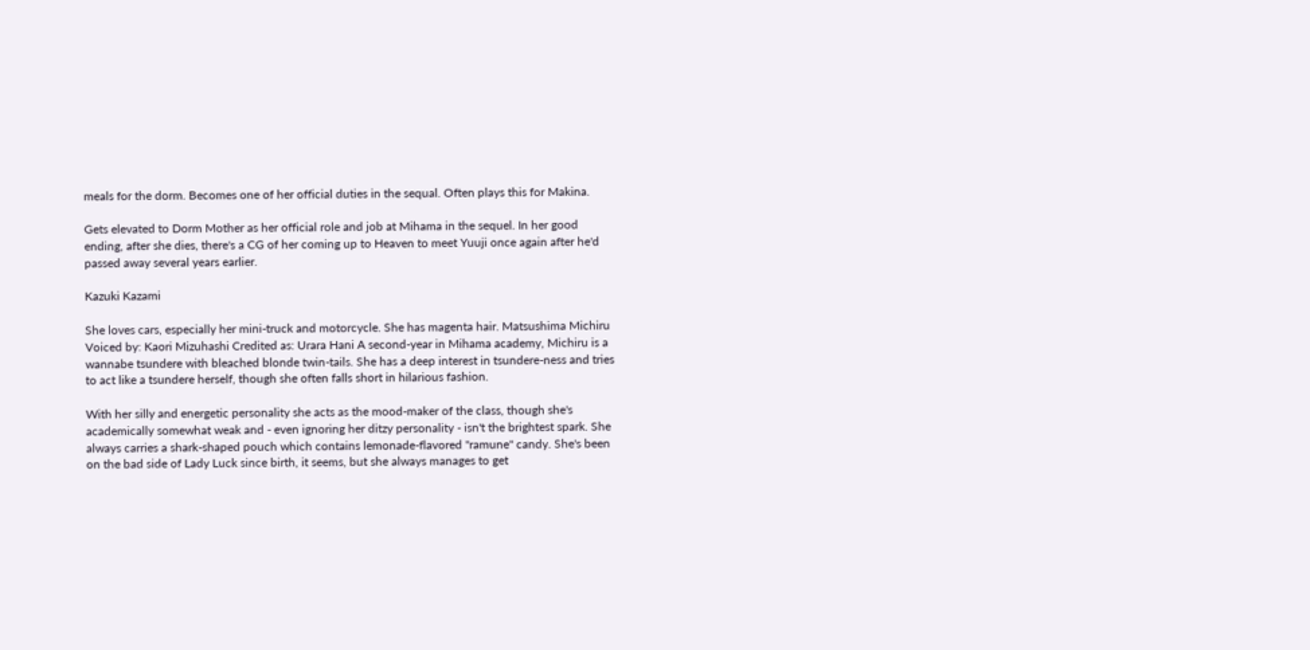meals for the dorm. Becomes one of her official duties in the sequal. Often plays this for Makina.

Gets elevated to Dorm Mother as her official role and job at Mihama in the sequel. In her good ending, after she dies, there's a CG of her coming up to Heaven to meet Yuuji once again after he'd passed away several years earlier.

Kazuki Kazami

She loves cars, especially her mini-truck and motorcycle. She has magenta hair. Matsushima Michiru Voiced by: Kaori Mizuhashi Credited as: Urara Hani A second-year in Mihama academy, Michiru is a wannabe tsundere with bleached blonde twin-tails. She has a deep interest in tsundere-ness and tries to act like a tsundere herself, though she often falls short in hilarious fashion.

With her silly and energetic personality she acts as the mood-maker of the class, though she's academically somewhat weak and - even ignoring her ditzy personality - isn't the brightest spark. She always carries a shark-shaped pouch which contains lemonade-flavored "ramune" candy. She's been on the bad side of Lady Luck since birth, it seems, but she always manages to get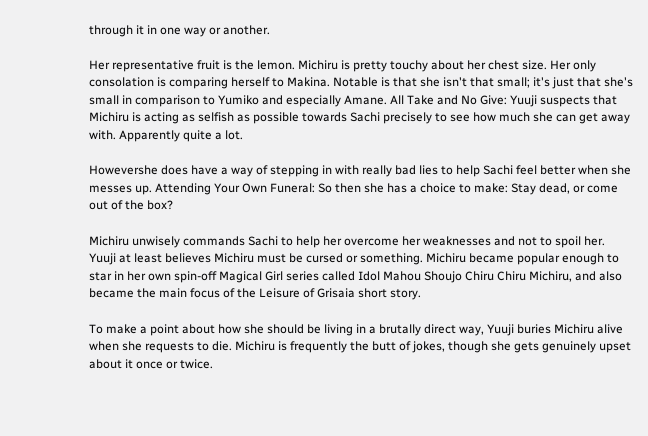through it in one way or another.

Her representative fruit is the lemon. Michiru is pretty touchy about her chest size. Her only consolation is comparing herself to Makina. Notable is that she isn't that small; it's just that she's small in comparison to Yumiko and especially Amane. All Take and No Give: Yuuji suspects that Michiru is acting as selfish as possible towards Sachi precisely to see how much she can get away with. Apparently quite a lot.

Howevershe does have a way of stepping in with really bad lies to help Sachi feel better when she messes up. Attending Your Own Funeral: So then she has a choice to make: Stay dead, or come out of the box?

Michiru unwisely commands Sachi to help her overcome her weaknesses and not to spoil her. Yuuji at least believes Michiru must be cursed or something. Michiru became popular enough to star in her own spin-off Magical Girl series called Idol Mahou Shoujo Chiru Chiru Michiru, and also became the main focus of the Leisure of Grisaia short story.

To make a point about how she should be living in a brutally direct way, Yuuji buries Michiru alive when she requests to die. Michiru is frequently the butt of jokes, though she gets genuinely upset about it once or twice.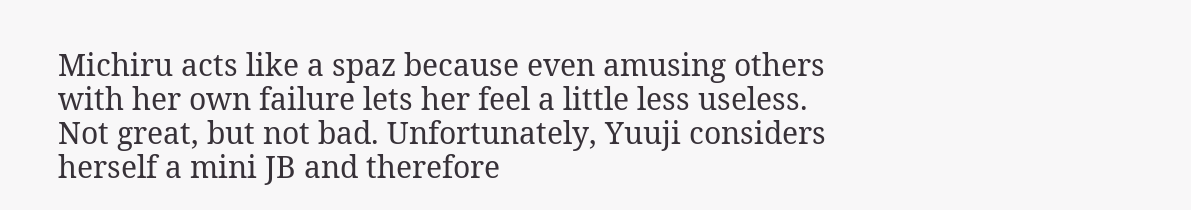Michiru acts like a spaz because even amusing others with her own failure lets her feel a little less useless. Not great, but not bad. Unfortunately, Yuuji considers herself a mini JB and therefore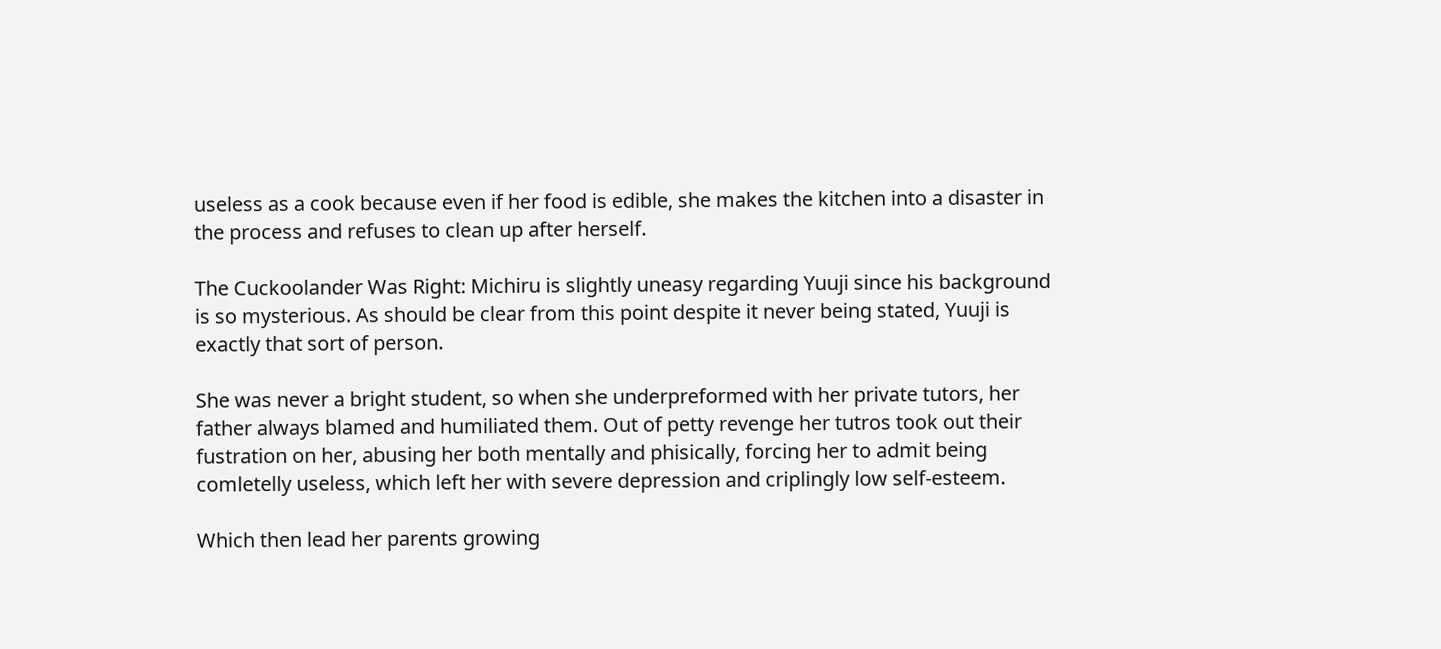useless as a cook because even if her food is edible, she makes the kitchen into a disaster in the process and refuses to clean up after herself.

The Cuckoolander Was Right: Michiru is slightly uneasy regarding Yuuji since his background is so mysterious. As should be clear from this point despite it never being stated, Yuuji is exactly that sort of person.

She was never a bright student, so when she underpreformed with her private tutors, her father always blamed and humiliated them. Out of petty revenge her tutros took out their fustration on her, abusing her both mentally and phisically, forcing her to admit being comletelly useless, which left her with severe depression and criplingly low self-esteem.

Which then lead her parents growing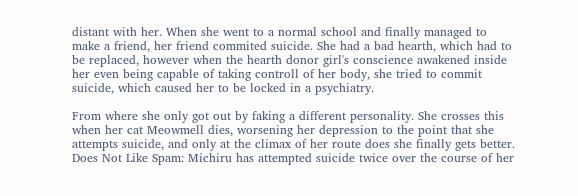distant with her. When she went to a normal school and finally managed to make a friend, her friend commited suicide. She had a bad hearth, which had to be replaced, however when the hearth donor girl's conscience awakened inside her even being capable of taking controll of her body, she tried to commit suicide, which caused her to be locked in a psychiatry.

From where she only got out by faking a different personality. She crosses this when her cat Meowmell dies, worsening her depression to the point that she attempts suicide, and only at the climax of her route does she finally gets better. Does Not Like Spam: Michiru has attempted suicide twice over the course of her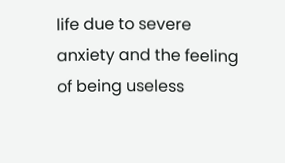life due to severe anxiety and the feeling of being useless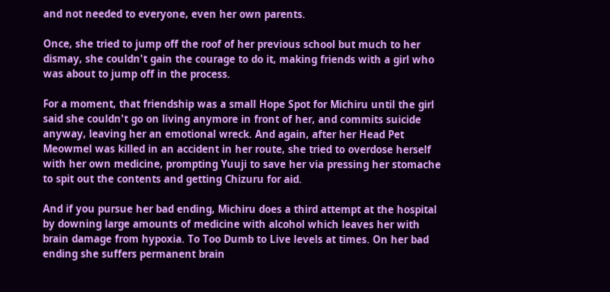and not needed to everyone, even her own parents.

Once, she tried to jump off the roof of her previous school but much to her dismay, she couldn't gain the courage to do it, making friends with a girl who was about to jump off in the process.

For a moment, that friendship was a small Hope Spot for Michiru until the girl said she couldn't go on living anymore in front of her, and commits suicide anyway, leaving her an emotional wreck. And again, after her Head Pet Meowmel was killed in an accident in her route, she tried to overdose herself with her own medicine, prompting Yuuji to save her via pressing her stomache to spit out the contents and getting Chizuru for aid.

And if you pursue her bad ending, Michiru does a third attempt at the hospital by downing large amounts of medicine with alcohol which leaves her with brain damage from hypoxia. To Too Dumb to Live levels at times. On her bad ending she suffers permanent brain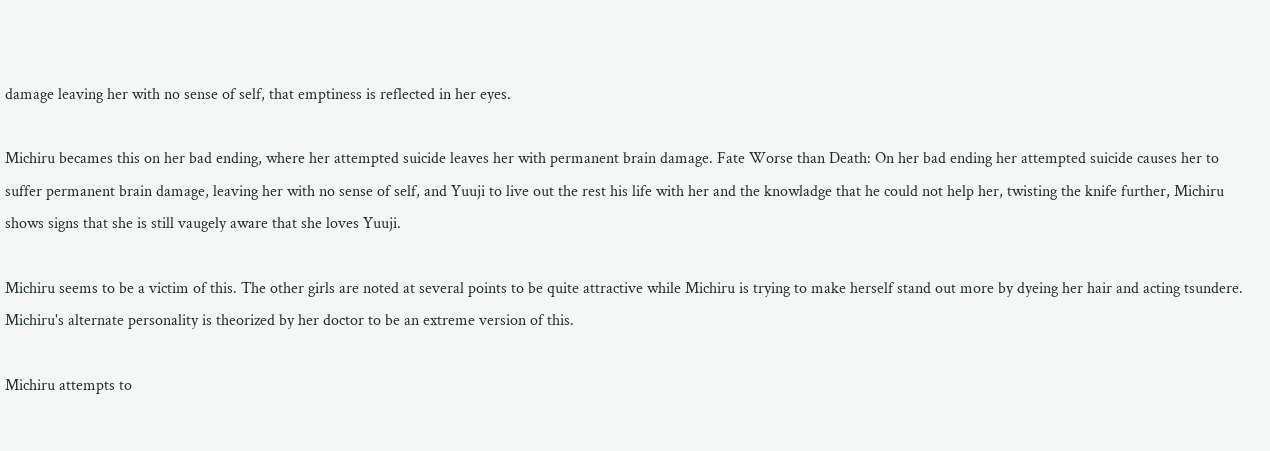damage leaving her with no sense of self, that emptiness is reflected in her eyes.

Michiru becames this on her bad ending, where her attempted suicide leaves her with permanent brain damage. Fate Worse than Death: On her bad ending her attempted suicide causes her to suffer permanent brain damage, leaving her with no sense of self, and Yuuji to live out the rest his life with her and the knowladge that he could not help her, twisting the knife further, Michiru shows signs that she is still vaugely aware that she loves Yuuji.

Michiru seems to be a victim of this. The other girls are noted at several points to be quite attractive while Michiru is trying to make herself stand out more by dyeing her hair and acting tsundere. Michiru's alternate personality is theorized by her doctor to be an extreme version of this.

Michiru attempts to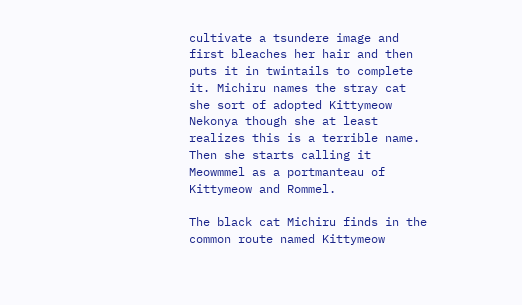cultivate a tsundere image and first bleaches her hair and then puts it in twintails to complete it. Michiru names the stray cat she sort of adopted Kittymeow Nekonya though she at least realizes this is a terrible name. Then she starts calling it Meowmmel as a portmanteau of Kittymeow and Rommel.

The black cat Michiru finds in the common route named Kittymeow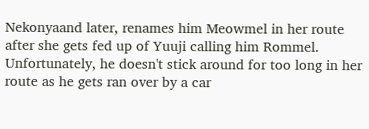Nekonyaand later, renames him Meowmel in her route after she gets fed up of Yuuji calling him Rommel. Unfortunately, he doesn't stick around for too long in her route as he gets ran over by a car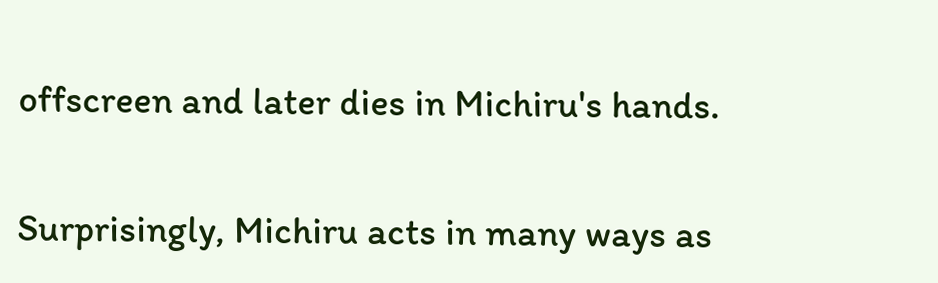offscreen and later dies in Michiru's hands.

Surprisingly, Michiru acts in many ways as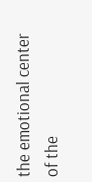the emotional center of the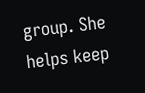group. She helps keep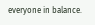everyone in balance.